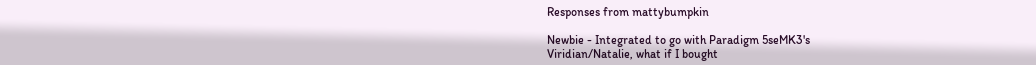Responses from mattybumpkin

Newbie - Integrated to go with Paradigm 5seMK3's
Viridian/Natalie, what if I bought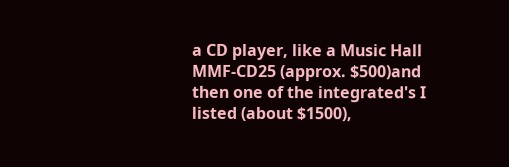a CD player, like a Music Hall MMF-CD25 (approx. $500)and then one of the integrated's I listed (about $1500),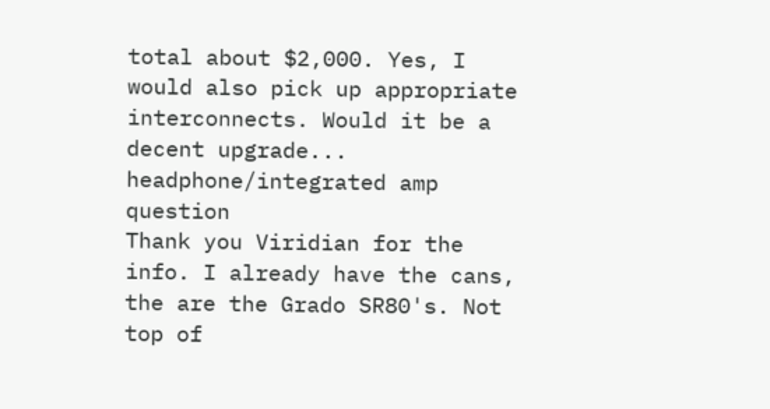total about $2,000. Yes, I would also pick up appropriate interconnects. Would it be a decent upgrade...
headphone/integrated amp question
Thank you Viridian for the info. I already have the cans, the are the Grado SR80's. Not top of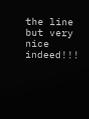the line but very nice indeed!!!